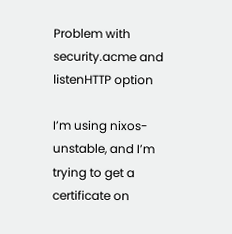Problem with security.acme and listenHTTP option

I’m using nixos-unstable, and I’m trying to get a certificate on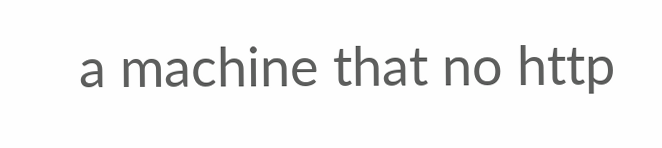a machine that no http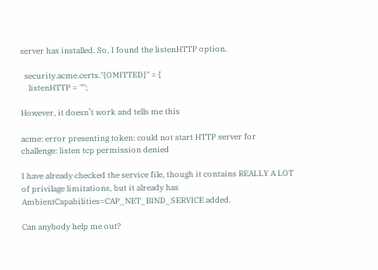server has installed. So, I found the listenHTTP option.

  security.acme.certs."{OMITTED}" = {
    listenHTTP = "";

However, it doesn’t work and tells me this

acme: error presenting token: could not start HTTP server for challenge: listen tcp permission denied

I have already checked the service file, though it contains REALLY A LOT of privilage limitations, but it already has AmbientCapabilities=CAP_NET_BIND_SERVICE added.

Can anybody help me out?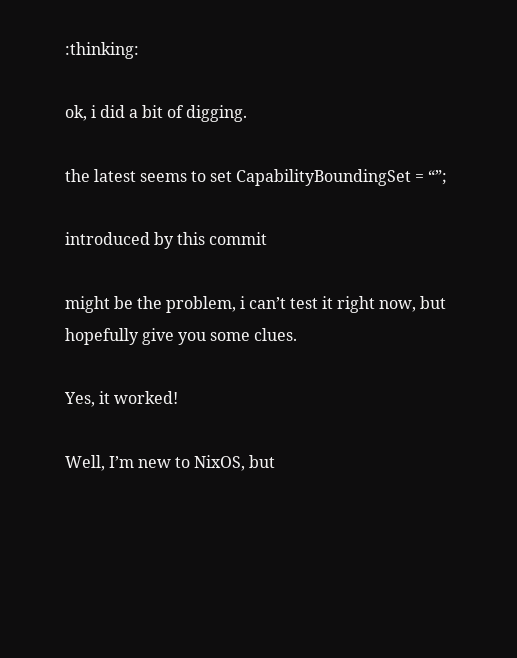:thinking:

ok, i did a bit of digging.

the latest seems to set CapabilityBoundingSet = “”;

introduced by this commit

might be the problem, i can’t test it right now, but hopefully give you some clues.

Yes, it worked!

Well, I’m new to NixOS, but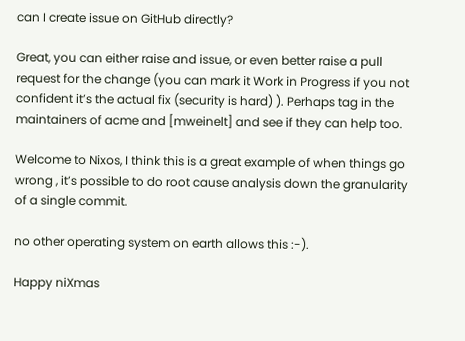can I create issue on GitHub directly?

Great, you can either raise and issue, or even better raise a pull request for the change (you can mark it Work in Progress if you not confident it’s the actual fix (security is hard) ). Perhaps tag in the maintainers of acme and [mweinelt] and see if they can help too.

Welcome to Nixos, I think this is a great example of when things go wrong , it’s possible to do root cause analysis down the granularity of a single commit.

no other operating system on earth allows this :-).

Happy niXmas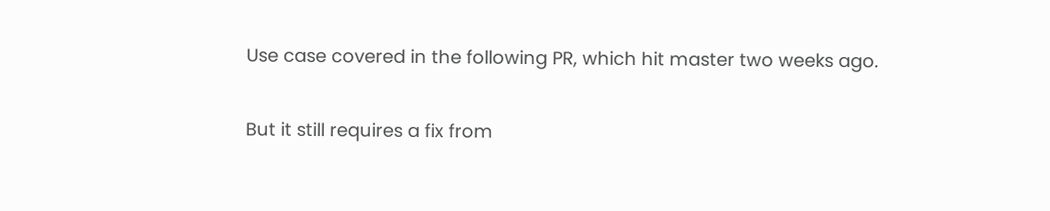Use case covered in the following PR, which hit master two weeks ago.

But it still requires a fix from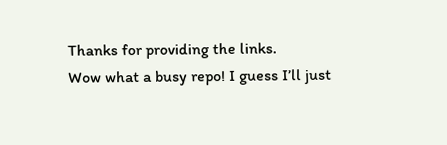Thanks for providing the links.
Wow what a busy repo! I guess I’ll just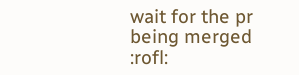wait for the pr being merged :rofl: